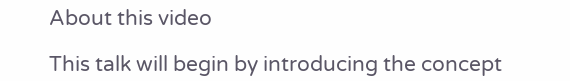About this video

This talk will begin by introducing the concept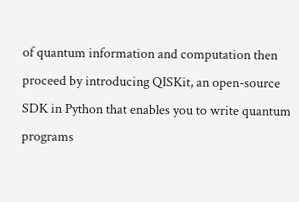of quantum information and computation then proceed by introducing QISKit, an open-source SDK in Python that enables you to write quantum programs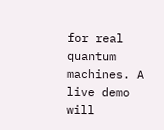for real quantum machines. A live demo will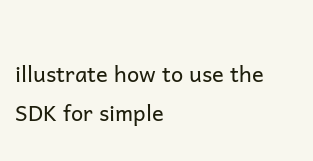illustrate how to use the SDK for simple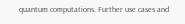quantum computations. Further use cases and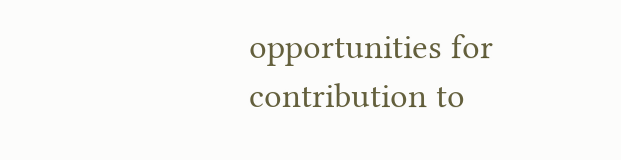opportunities for contribution to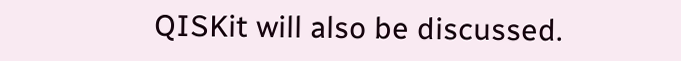QISKit will also be discussed.